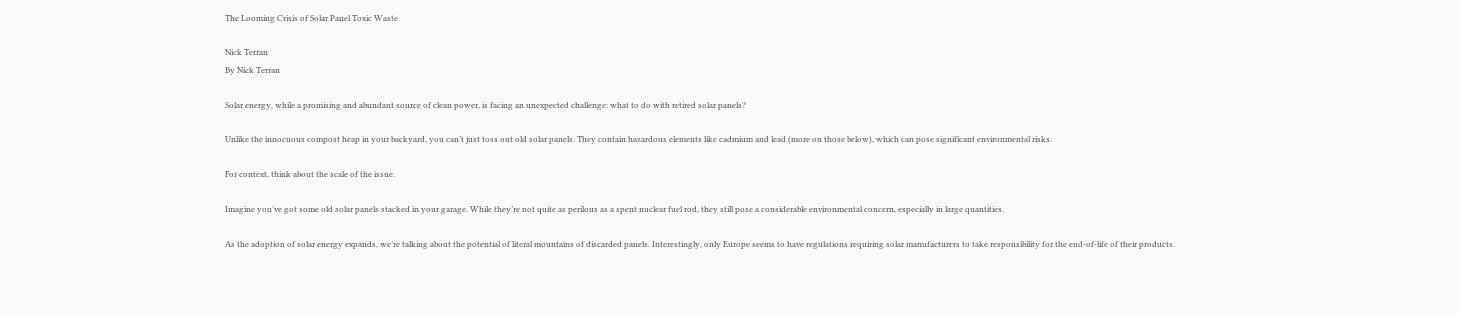The Looming Crisis of Solar Panel Toxic Waste

Nick Terran
By Nick Terran

Solar energy, while a promising and abundant source of clean power, is facing an unexpected challenge: what to do with retired solar panels?

Unlike the innocuous compost heap in your backyard, you can’t just toss out old solar panels. They contain hazardous elements like cadmium and lead (more on those below), which can pose significant environmental risks.

For context, think about the scale of the issue.

Imagine you’ve got some old solar panels stacked in your garage. While they’re not quite as perilous as a spent nuclear fuel rod, they still pose a considerable environmental concern, especially in large quantities.

As the adoption of solar energy expands, we’re talking about the potential of literal mountains of discarded panels. Interestingly, only Europe seems to have regulations requiring solar manufacturers to take responsibility for the end-of-life of their products.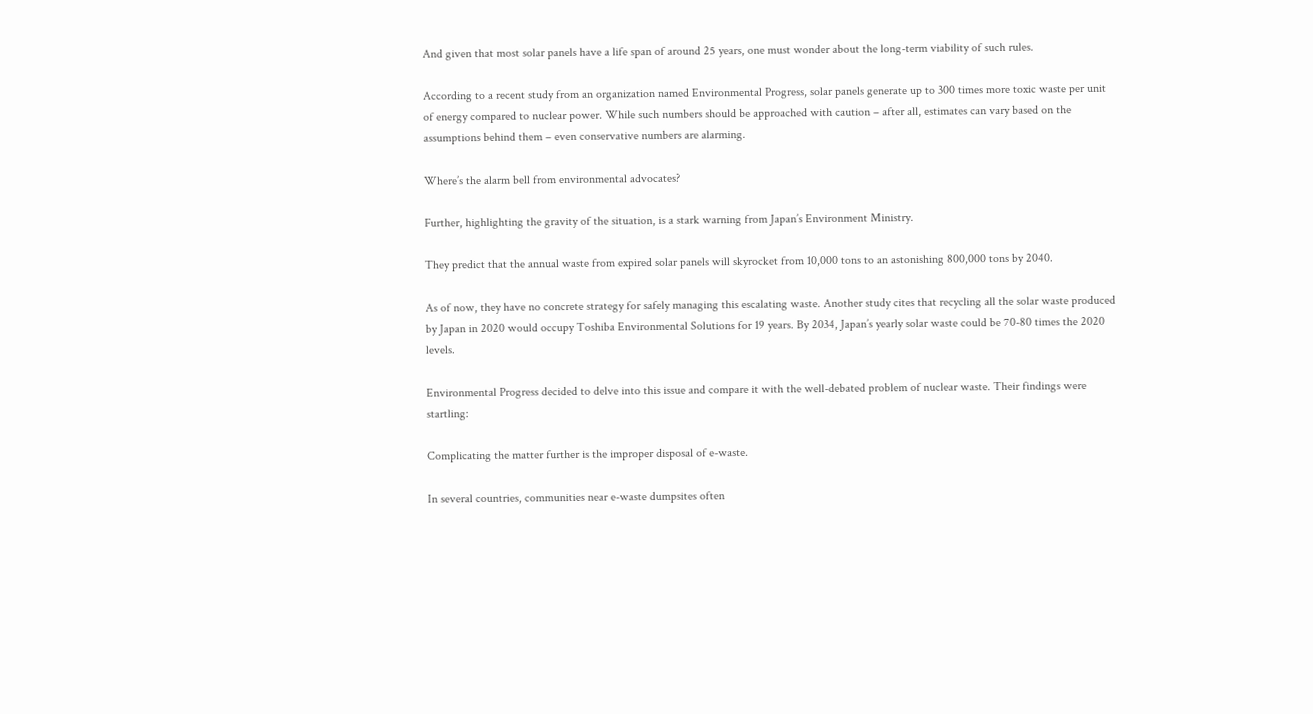And given that most solar panels have a life span of around 25 years, one must wonder about the long-term viability of such rules.

According to a recent study from an organization named Environmental Progress, solar panels generate up to 300 times more toxic waste per unit of energy compared to nuclear power. While such numbers should be approached with caution – after all, estimates can vary based on the assumptions behind them – even conservative numbers are alarming.

Where’s the alarm bell from environmental advocates?

Further, highlighting the gravity of the situation, is a stark warning from Japan’s Environment Ministry.

They predict that the annual waste from expired solar panels will skyrocket from 10,000 tons to an astonishing 800,000 tons by 2040.

As of now, they have no concrete strategy for safely managing this escalating waste. Another study cites that recycling all the solar waste produced by Japan in 2020 would occupy Toshiba Environmental Solutions for 19 years. By 2034, Japan’s yearly solar waste could be 70-80 times the 2020 levels.

Environmental Progress decided to delve into this issue and compare it with the well-debated problem of nuclear waste. Their findings were startling:

Complicating the matter further is the improper disposal of e-waste.

In several countries, communities near e-waste dumpsites often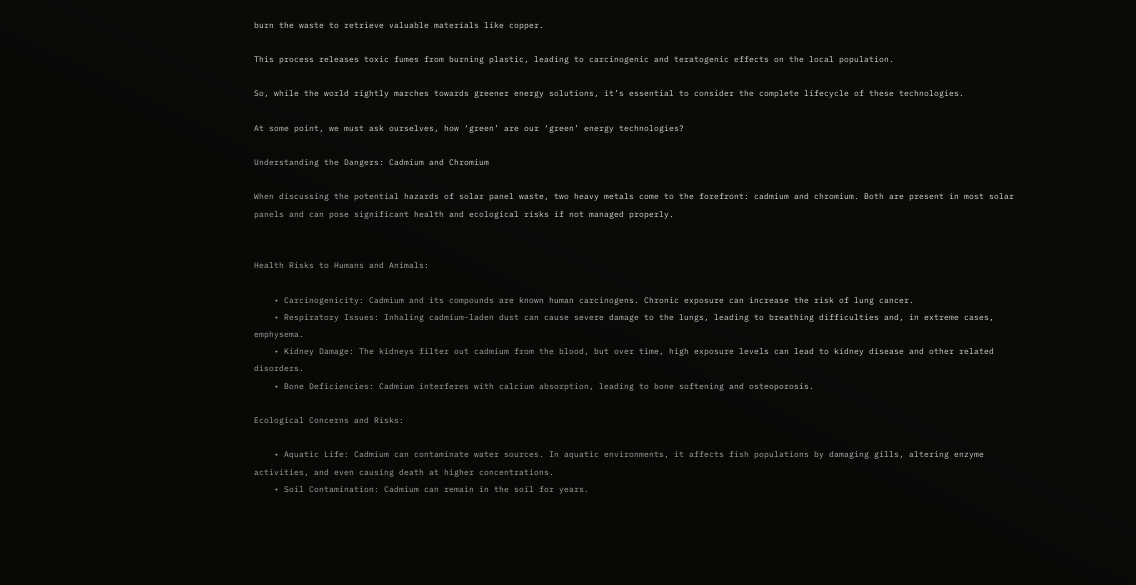burn the waste to retrieve valuable materials like copper.

This process releases toxic fumes from burning plastic, leading to carcinogenic and teratogenic effects on the local population.

So, while the world rightly marches towards greener energy solutions, it’s essential to consider the complete lifecycle of these technologies.

At some point, we must ask ourselves, how ‘green’ are our ‘green’ energy technologies?

Understanding the Dangers: Cadmium and Chromium

When discussing the potential hazards of solar panel waste, two heavy metals come to the forefront: cadmium and chromium. Both are present in most solar panels and can pose significant health and ecological risks if not managed properly.


Health Risks to Humans and Animals:

    • Carcinogenicity: Cadmium and its compounds are known human carcinogens. Chronic exposure can increase the risk of lung cancer.
    • Respiratory Issues: Inhaling cadmium-laden dust can cause severe damage to the lungs, leading to breathing difficulties and, in extreme cases, emphysema.
    • Kidney Damage: The kidneys filter out cadmium from the blood, but over time, high exposure levels can lead to kidney disease and other related disorders.
    • Bone Deficiencies: Cadmium interferes with calcium absorption, leading to bone softening and osteoporosis.

Ecological Concerns and Risks:

    • Aquatic Life: Cadmium can contaminate water sources. In aquatic environments, it affects fish populations by damaging gills, altering enzyme activities, and even causing death at higher concentrations.
    • Soil Contamination: Cadmium can remain in the soil for years.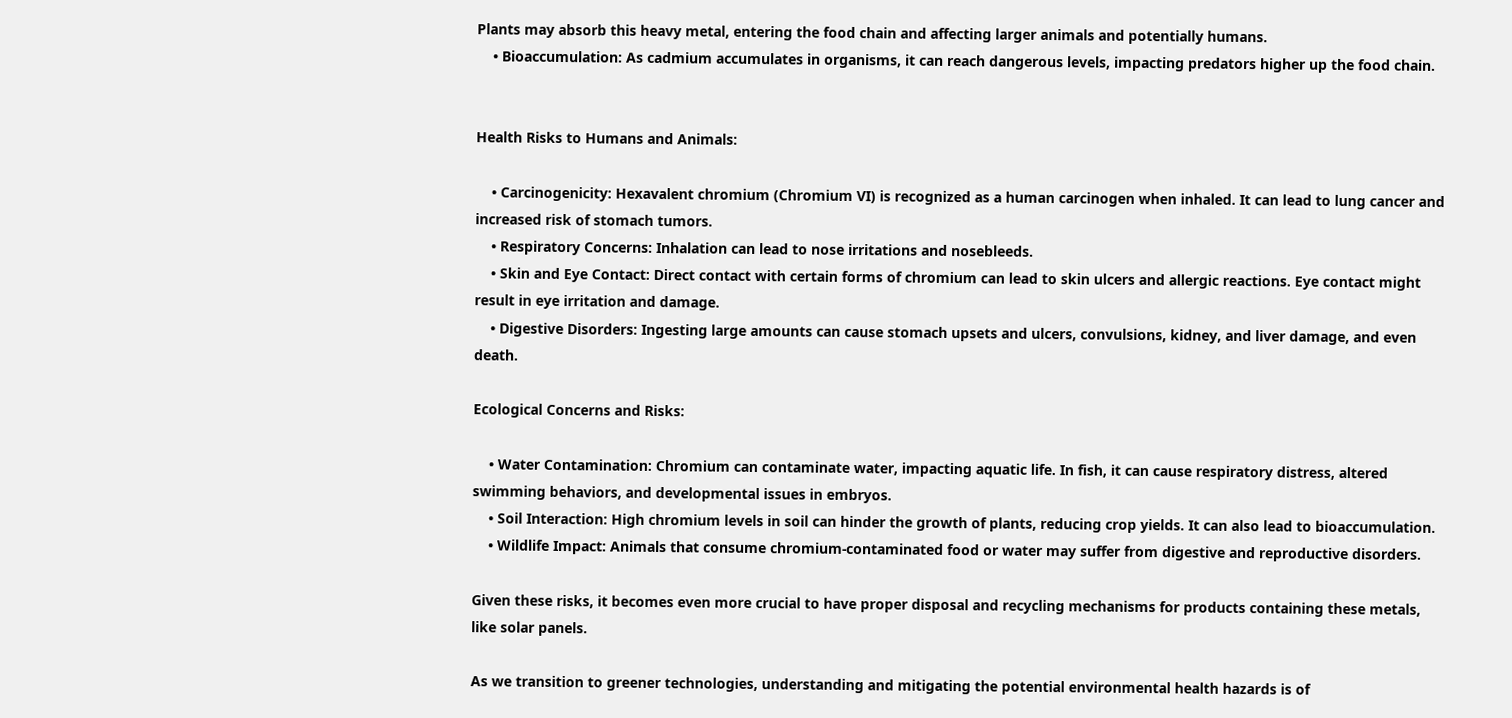Plants may absorb this heavy metal, entering the food chain and affecting larger animals and potentially humans.
    • Bioaccumulation: As cadmium accumulates in organisms, it can reach dangerous levels, impacting predators higher up the food chain.


Health Risks to Humans and Animals:

    • Carcinogenicity: Hexavalent chromium (Chromium VI) is recognized as a human carcinogen when inhaled. It can lead to lung cancer and increased risk of stomach tumors.
    • Respiratory Concerns: Inhalation can lead to nose irritations and nosebleeds.
    • Skin and Eye Contact: Direct contact with certain forms of chromium can lead to skin ulcers and allergic reactions. Eye contact might result in eye irritation and damage.
    • Digestive Disorders: Ingesting large amounts can cause stomach upsets and ulcers, convulsions, kidney, and liver damage, and even death.

Ecological Concerns and Risks:

    • Water Contamination: Chromium can contaminate water, impacting aquatic life. In fish, it can cause respiratory distress, altered swimming behaviors, and developmental issues in embryos.
    • Soil Interaction: High chromium levels in soil can hinder the growth of plants, reducing crop yields. It can also lead to bioaccumulation.
    • Wildlife Impact: Animals that consume chromium-contaminated food or water may suffer from digestive and reproductive disorders.

Given these risks, it becomes even more crucial to have proper disposal and recycling mechanisms for products containing these metals, like solar panels.

As we transition to greener technologies, understanding and mitigating the potential environmental health hazards is of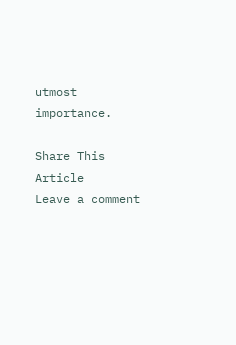utmost importance.

Share This Article
Leave a comment